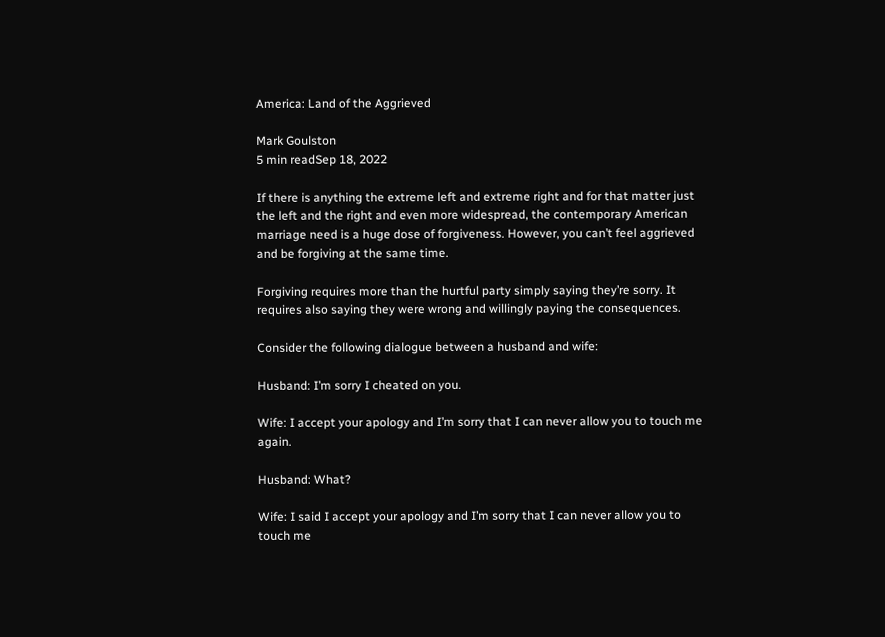America: Land of the Aggrieved

Mark Goulston
5 min readSep 18, 2022

If there is anything the extreme left and extreme right and for that matter just the left and the right and even more widespread, the contemporary American marriage need is a huge dose of forgiveness. However, you can’t feel aggrieved and be forgiving at the same time.

Forgiving requires more than the hurtful party simply saying they’re sorry. It requires also saying they were wrong and willingly paying the consequences.

Consider the following dialogue between a husband and wife:

Husband: I’m sorry I cheated on you.

Wife: I accept your apology and I’m sorry that I can never allow you to touch me again.

Husband: What?

Wife: I said I accept your apology and I’m sorry that I can never allow you to touch me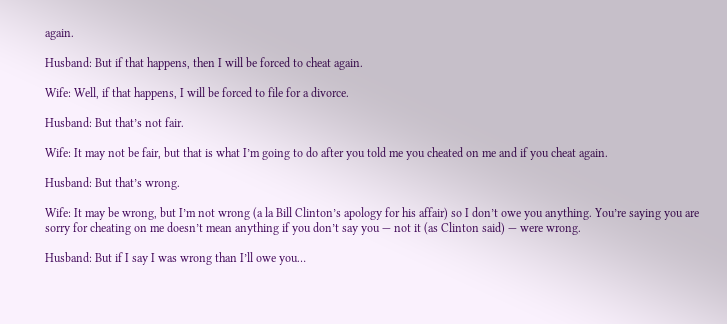again.

Husband: But if that happens, then I will be forced to cheat again.

Wife: Well, if that happens, I will be forced to file for a divorce.

Husband: But that’s not fair.

Wife: It may not be fair, but that is what I’m going to do after you told me you cheated on me and if you cheat again.

Husband: But that’s wrong.

Wife: It may be wrong, but I’m not wrong (a la Bill Clinton’s apology for his affair) so I don’t owe you anything. You’re saying you are sorry for cheating on me doesn’t mean anything if you don’t say you — not it (as Clinton said) — were wrong.

Husband: But if I say I was wrong than I’ll owe you…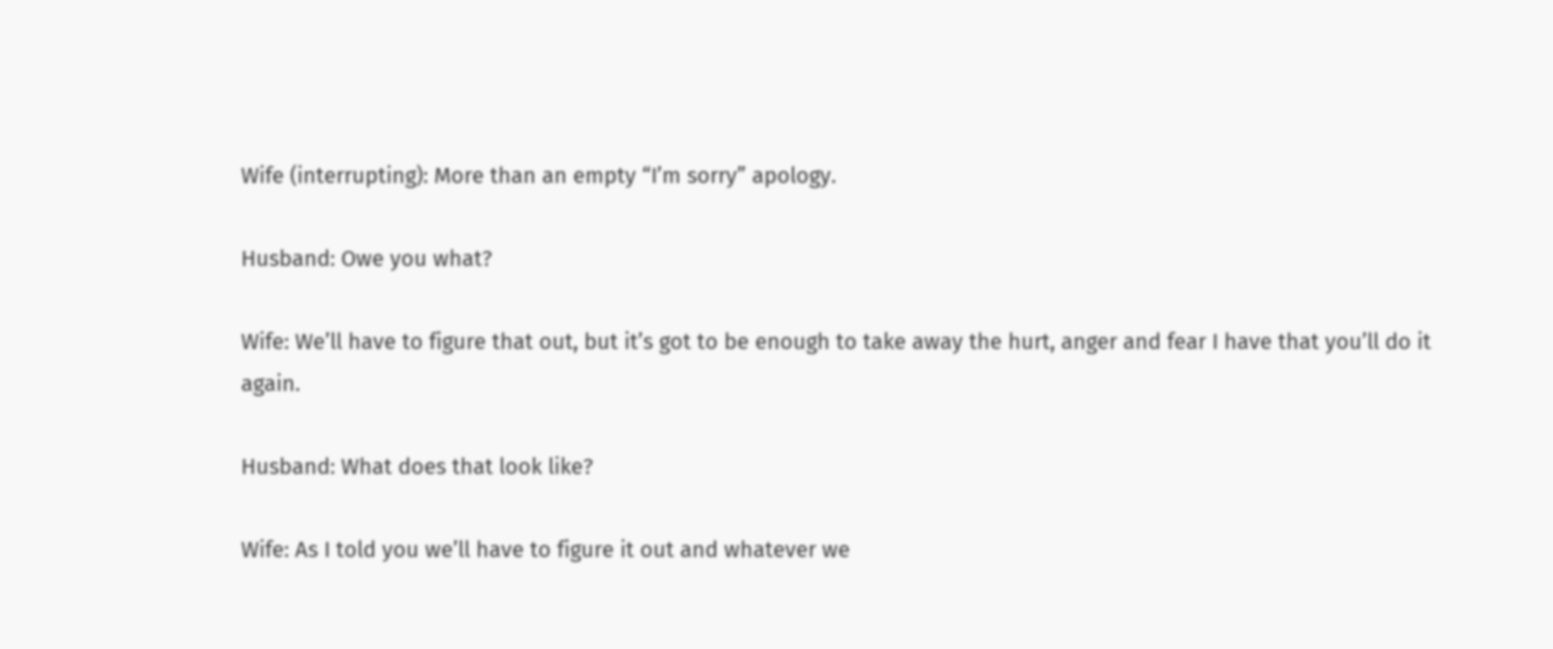Wife (interrupting): More than an empty “I’m sorry” apology.

Husband: Owe you what?

Wife: We’ll have to figure that out, but it’s got to be enough to take away the hurt, anger and fear I have that you’ll do it again.

Husband: What does that look like?

Wife: As I told you we’ll have to figure it out and whatever we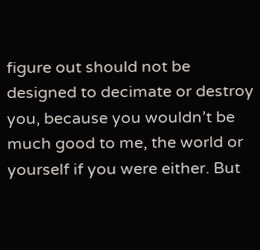figure out should not be designed to decimate or destroy you, because you wouldn’t be much good to me, the world or yourself if you were either. But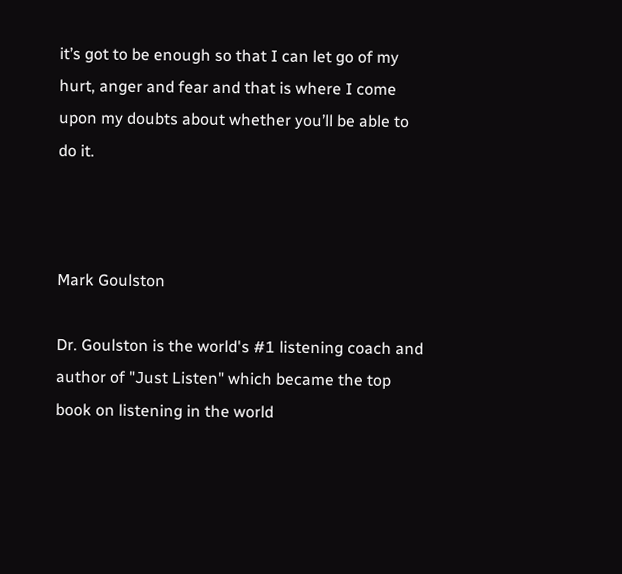it’s got to be enough so that I can let go of my hurt, anger and fear and that is where I come upon my doubts about whether you’ll be able to do it.



Mark Goulston

Dr. Goulston is the world's #1 listening coach and author of "Just Listen" which became the top book on listening in the world